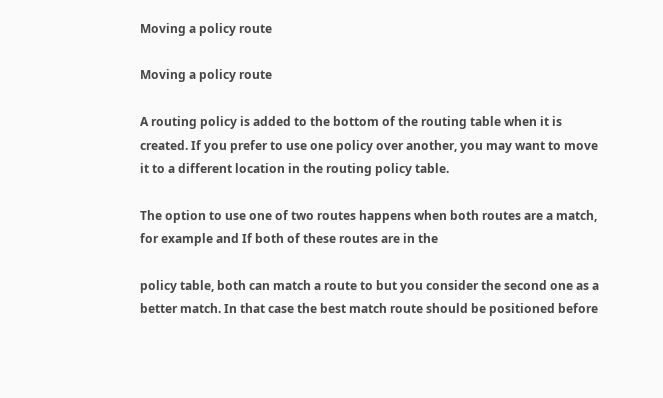Moving a policy route

Moving a policy route

A routing policy is added to the bottom of the routing table when it is created. If you prefer to use one policy over another, you may want to move it to a different location in the routing policy table.

The option to use one of two routes happens when both routes are a match, for example and If both of these routes are in the

policy table, both can match a route to but you consider the second one as a better match. In that case the best match route should be positioned before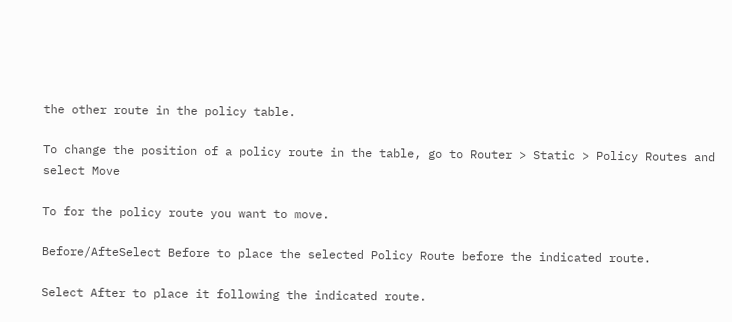the other route in the policy table.

To change the position of a policy route in the table, go to Router > Static > Policy Routes and select Move

To for the policy route you want to move.

Before/AfteSelect Before to place the selected Policy Route before the indicated route.

Select After to place it following the indicated route.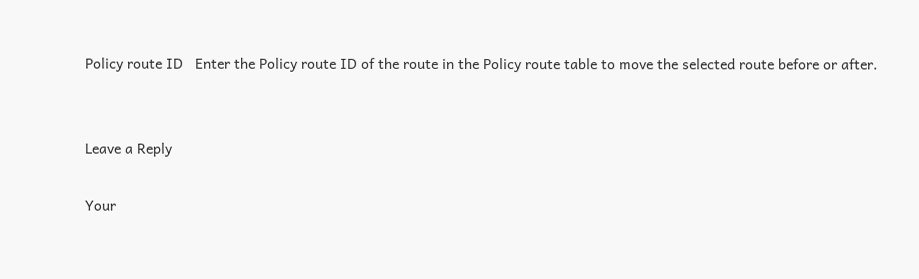Policy route ID   Enter the Policy route ID of the route in the Policy route table to move the selected route before or after.


Leave a Reply

Your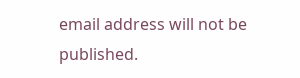email address will not be published.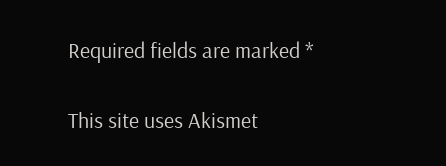Required fields are marked *

This site uses Akismet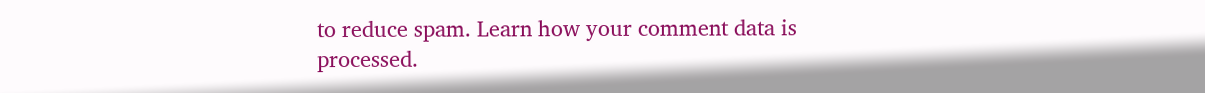to reduce spam. Learn how your comment data is processed.